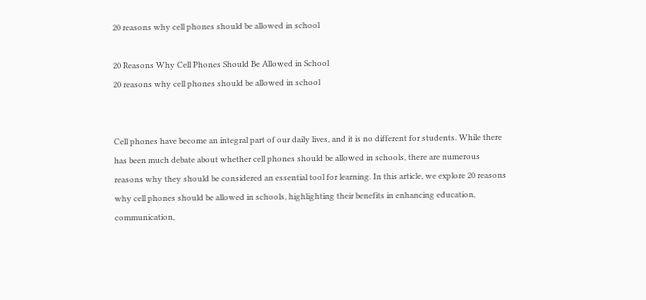20 reasons why cell phones should be allowed in school

20 Reasons Why Cell Phones Should Be Allowed in School
20 reasons why cell phones should be allowed in school


Cell phones have become an integral part of our daily lives, and it is no different for students. While there has been much debate about whether cell phones should be allowed in schools, there are numerous reasons why they should be considered an essential tool for learning. In this article, we explore 20 reasons why cell phones should be allowed in schools, highlighting their benefits in enhancing education, communication,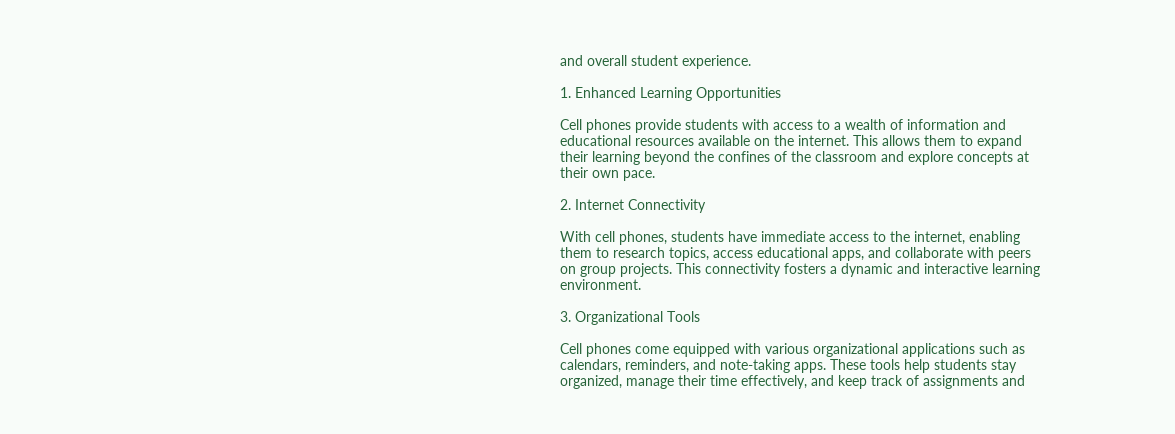and overall student experience.

1. Enhanced Learning Opportunities

Cell phones provide students with access to a wealth of information and educational resources available on the internet. This allows them to expand their learning beyond the confines of the classroom and explore concepts at their own pace.

2. Internet Connectivity

With cell phones, students have immediate access to the internet, enabling them to research topics, access educational apps, and collaborate with peers on group projects. This connectivity fosters a dynamic and interactive learning environment.

3. Organizational Tools

Cell phones come equipped with various organizational applications such as calendars, reminders, and note-taking apps. These tools help students stay organized, manage their time effectively, and keep track of assignments and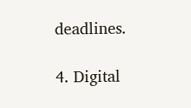deadlines.

4. Digital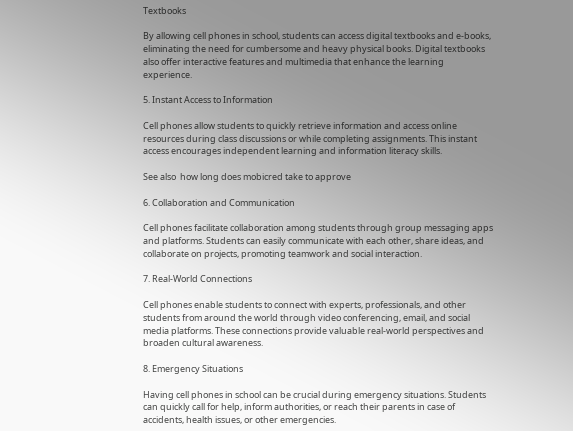Textbooks

By allowing cell phones in school, students can access digital textbooks and e-books, eliminating the need for cumbersome and heavy physical books. Digital textbooks also offer interactive features and multimedia that enhance the learning experience.

5. Instant Access to Information

Cell phones allow students to quickly retrieve information and access online resources during class discussions or while completing assignments. This instant access encourages independent learning and information literacy skills.

See also  how long does mobicred take to approve

6. Collaboration and Communication

Cell phones facilitate collaboration among students through group messaging apps and platforms. Students can easily communicate with each other, share ideas, and collaborate on projects, promoting teamwork and social interaction.

7. Real-World Connections

Cell phones enable students to connect with experts, professionals, and other students from around the world through video conferencing, email, and social media platforms. These connections provide valuable real-world perspectives and broaden cultural awareness.

8. Emergency Situations

Having cell phones in school can be crucial during emergency situations. Students can quickly call for help, inform authorities, or reach their parents in case of accidents, health issues, or other emergencies.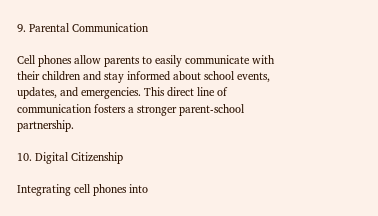9. Parental Communication

Cell phones allow parents to easily communicate with their children and stay informed about school events, updates, and emergencies. This direct line of communication fosters a stronger parent-school partnership.

10. Digital Citizenship

Integrating cell phones into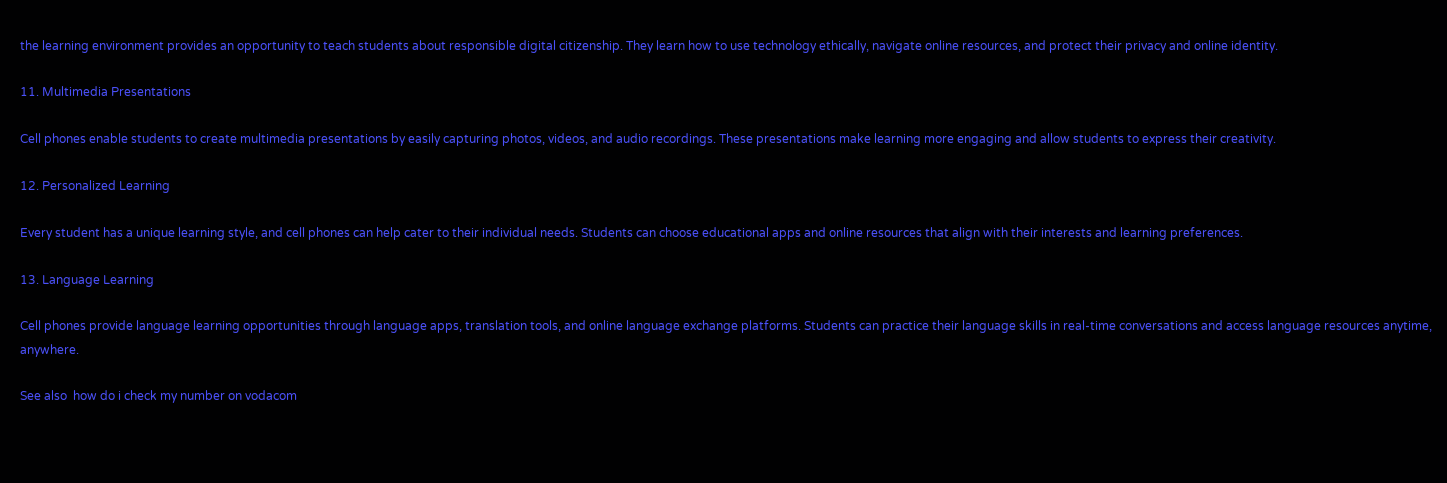the learning environment provides an opportunity to teach students about responsible digital citizenship. They learn how to use technology ethically, navigate online resources, and protect their privacy and online identity.

11. Multimedia Presentations

Cell phones enable students to create multimedia presentations by easily capturing photos, videos, and audio recordings. These presentations make learning more engaging and allow students to express their creativity.

12. Personalized Learning

Every student has a unique learning style, and cell phones can help cater to their individual needs. Students can choose educational apps and online resources that align with their interests and learning preferences.

13. Language Learning

Cell phones provide language learning opportunities through language apps, translation tools, and online language exchange platforms. Students can practice their language skills in real-time conversations and access language resources anytime, anywhere.

See also  how do i check my number on vodacom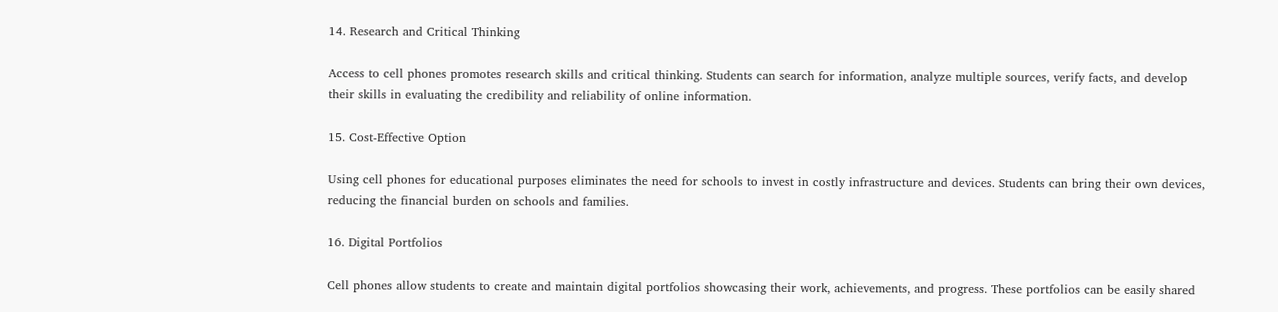14. Research and Critical Thinking

Access to cell phones promotes research skills and critical thinking. Students can search for information, analyze multiple sources, verify facts, and develop their skills in evaluating the credibility and reliability of online information.

15. Cost-Effective Option

Using cell phones for educational purposes eliminates the need for schools to invest in costly infrastructure and devices. Students can bring their own devices, reducing the financial burden on schools and families.

16. Digital Portfolios

Cell phones allow students to create and maintain digital portfolios showcasing their work, achievements, and progress. These portfolios can be easily shared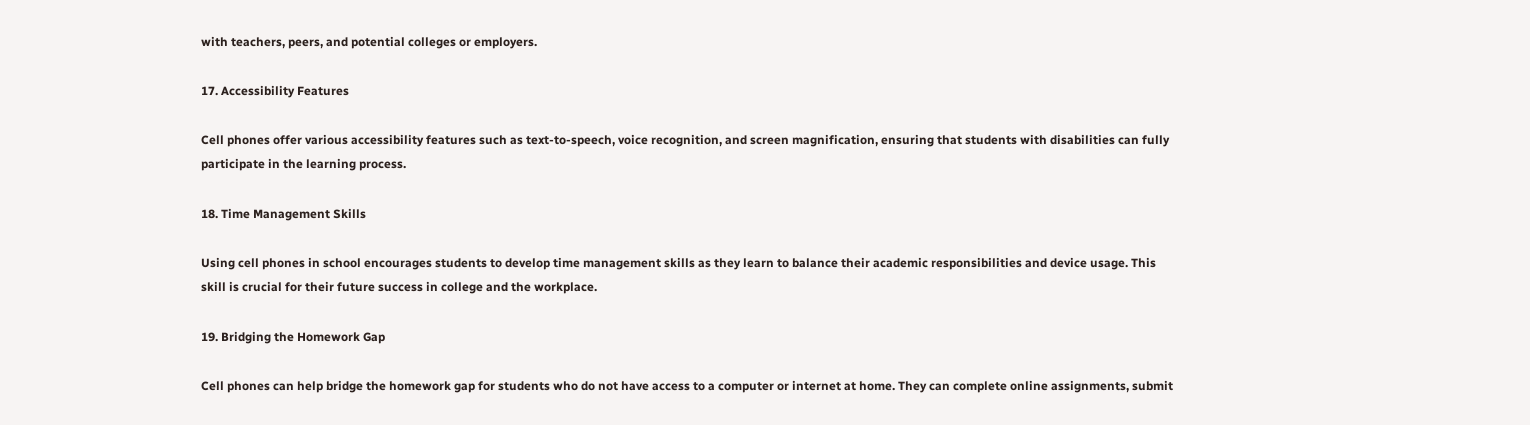with teachers, peers, and potential colleges or employers.

17. Accessibility Features

Cell phones offer various accessibility features such as text-to-speech, voice recognition, and screen magnification, ensuring that students with disabilities can fully participate in the learning process.

18. Time Management Skills

Using cell phones in school encourages students to develop time management skills as they learn to balance their academic responsibilities and device usage. This skill is crucial for their future success in college and the workplace.

19. Bridging the Homework Gap

Cell phones can help bridge the homework gap for students who do not have access to a computer or internet at home. They can complete online assignments, submit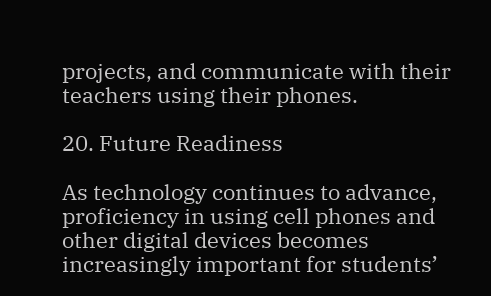projects, and communicate with their teachers using their phones.

20. Future Readiness

As technology continues to advance, proficiency in using cell phones and other digital devices becomes increasingly important for students’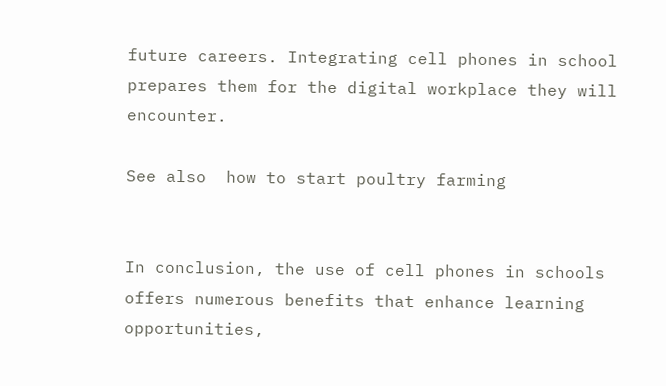future careers. Integrating cell phones in school prepares them for the digital workplace they will encounter.

See also  how to start poultry farming


In conclusion, the use of cell phones in schools offers numerous benefits that enhance learning opportunities,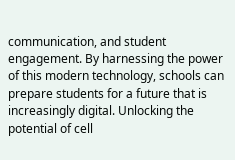communication, and student engagement. By harnessing the power of this modern technology, schools can prepare students for a future that is increasingly digital. Unlocking the potential of cell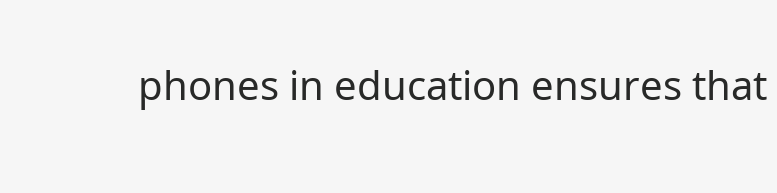phones in education ensures that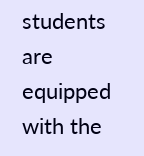students are equipped with the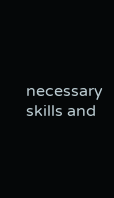necessary skills and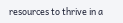resources to thrive in a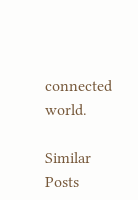connected world.

Similar Posts